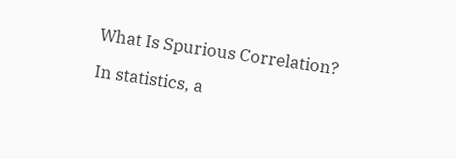What Is Spurious Correlation?

In statistics, a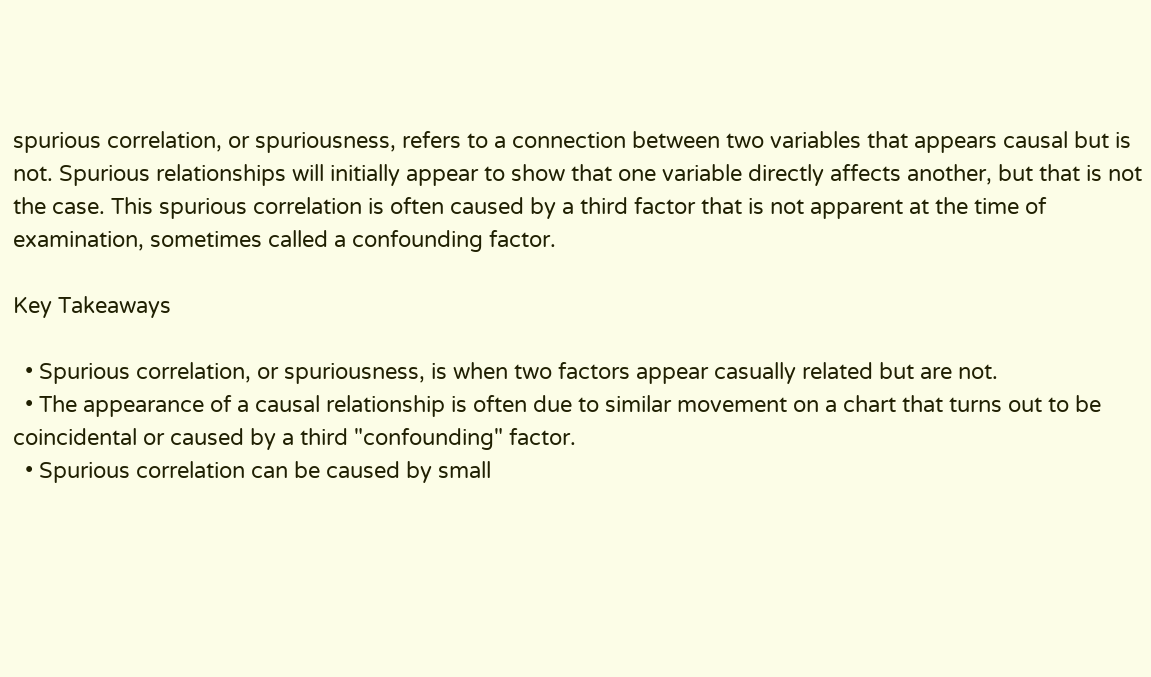spurious correlation, or spuriousness, refers to a connection between two variables that appears causal but is not. Spurious relationships will initially appear to show that one variable directly affects another, but that is not the case. This spurious correlation is often caused by a third factor that is not apparent at the time of examination, sometimes called a confounding factor.

Key Takeaways

  • Spurious correlation, or spuriousness, is when two factors appear casually related but are not.
  • The appearance of a causal relationship is often due to similar movement on a chart that turns out to be coincidental or caused by a third "confounding" factor.
  • Spurious correlation can be caused by small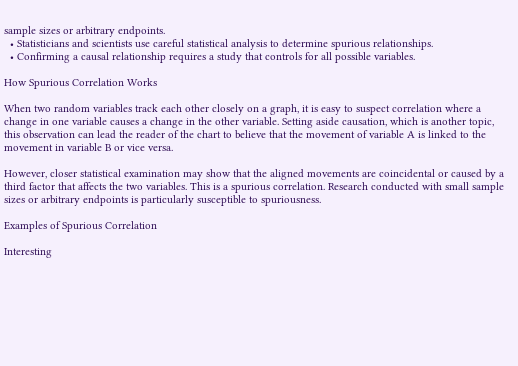sample sizes or arbitrary endpoints.
  • Statisticians and scientists use careful statistical analysis to determine spurious relationships.
  • Confirming a causal relationship requires a study that controls for all possible variables.

How Spurious Correlation Works

When two random variables track each other closely on a graph, it is easy to suspect correlation where a change in one variable causes a change in the other variable. Setting aside causation, which is another topic, this observation can lead the reader of the chart to believe that the movement of variable A is linked to the movement in variable B or vice versa.

However, closer statistical examination may show that the aligned movements are coincidental or caused by a third factor that affects the two variables. This is a spurious correlation. Research conducted with small sample sizes or arbitrary endpoints is particularly susceptible to spuriousness.

Examples of Spurious Correlation

Interesting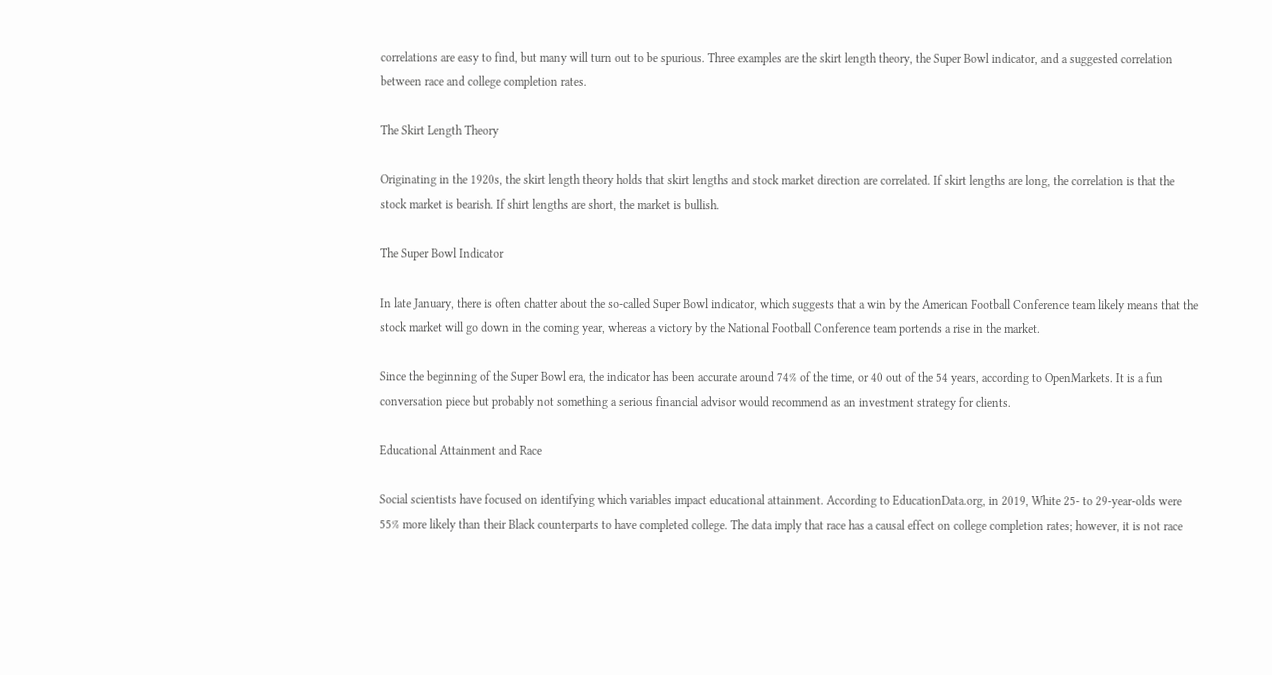correlations are easy to find, but many will turn out to be spurious. Three examples are the skirt length theory, the Super Bowl indicator, and a suggested correlation between race and college completion rates.

The Skirt Length Theory

Originating in the 1920s, the skirt length theory holds that skirt lengths and stock market direction are correlated. If skirt lengths are long, the correlation is that the stock market is bearish. If shirt lengths are short, the market is bullish.

The Super Bowl Indicator

In late January, there is often chatter about the so-called Super Bowl indicator, which suggests that a win by the American Football Conference team likely means that the stock market will go down in the coming year, whereas a victory by the National Football Conference team portends a rise in the market.

Since the beginning of the Super Bowl era, the indicator has been accurate around 74% of the time, or 40 out of the 54 years, according to OpenMarkets. It is a fun conversation piece but probably not something a serious financial advisor would recommend as an investment strategy for clients.

Educational Attainment and Race

Social scientists have focused on identifying which variables impact educational attainment. According to EducationData.org, in 2019, White 25- to 29-year-olds were 55% more likely than their Black counterparts to have completed college. The data imply that race has a causal effect on college completion rates; however, it is not race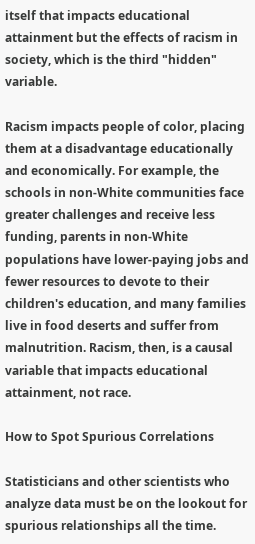itself that impacts educational attainment but the effects of racism in society, which is the third "hidden" variable.

Racism impacts people of color, placing them at a disadvantage educationally and economically. For example, the schools in non-White communities face greater challenges and receive less funding, parents in non-White populations have lower-paying jobs and fewer resources to devote to their children's education, and many families live in food deserts and suffer from malnutrition. Racism, then, is a causal variable that impacts educational attainment, not race.

How to Spot Spurious Correlations

Statisticians and other scientists who analyze data must be on the lookout for spurious relationships all the time.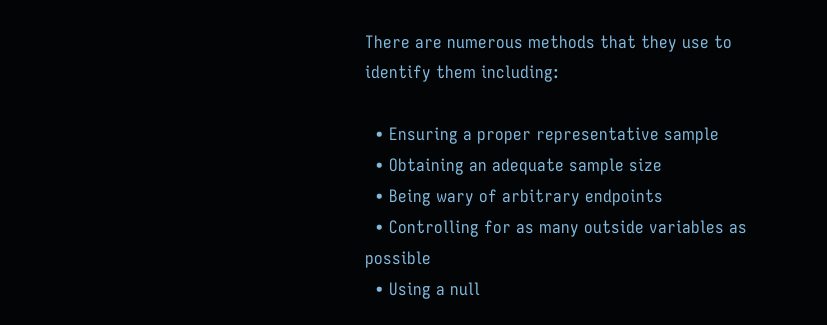There are numerous methods that they use to identify them including:

  • Ensuring a proper representative sample
  • Obtaining an adequate sample size
  • Being wary of arbitrary endpoints
  • Controlling for as many outside variables as possible
  • Using a null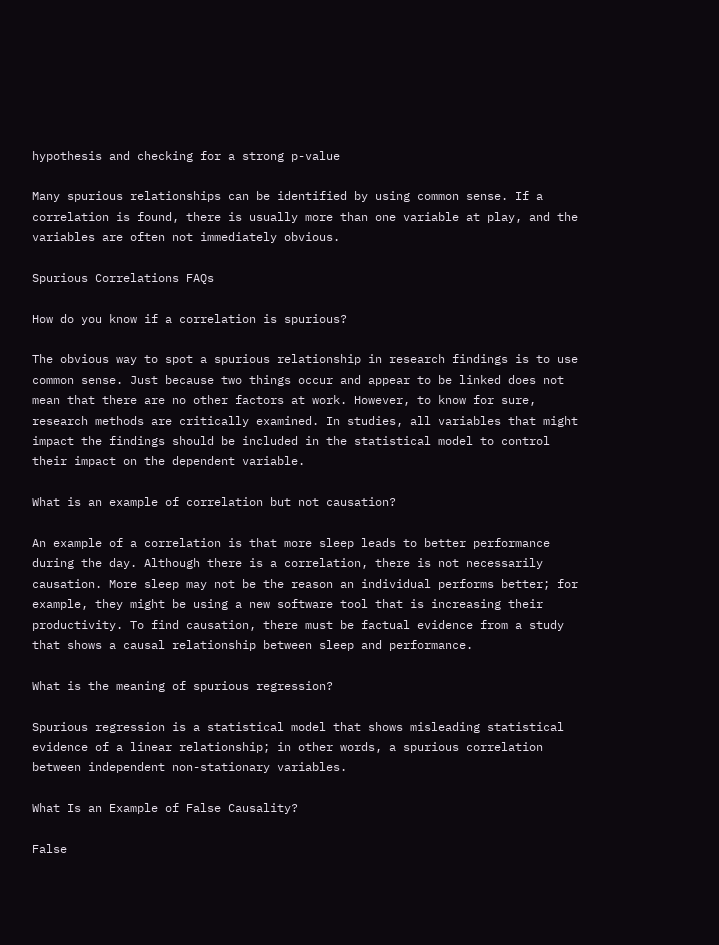hypothesis and checking for a strong p-value

Many spurious relationships can be identified by using common sense. If a correlation is found, there is usually more than one variable at play, and the variables are often not immediately obvious.

Spurious Correlations FAQs

How do you know if a correlation is spurious?

The obvious way to spot a spurious relationship in research findings is to use common sense. Just because two things occur and appear to be linked does not mean that there are no other factors at work. However, to know for sure, research methods are critically examined. In studies, all variables that might impact the findings should be included in the statistical model to control their impact on the dependent variable.

What is an example of correlation but not causation?

An example of a correlation is that more sleep leads to better performance during the day. Although there is a correlation, there is not necessarily causation. More sleep may not be the reason an individual performs better; for example, they might be using a new software tool that is increasing their productivity. To find causation, there must be factual evidence from a study that shows a causal relationship between sleep and performance.

What is the meaning of spurious regression?

Spurious regression is a statistical model that shows misleading statistical evidence of a linear relationship; in other words, a spurious correlation between independent non-stationary variables.

What Is an Example of False Causality?

False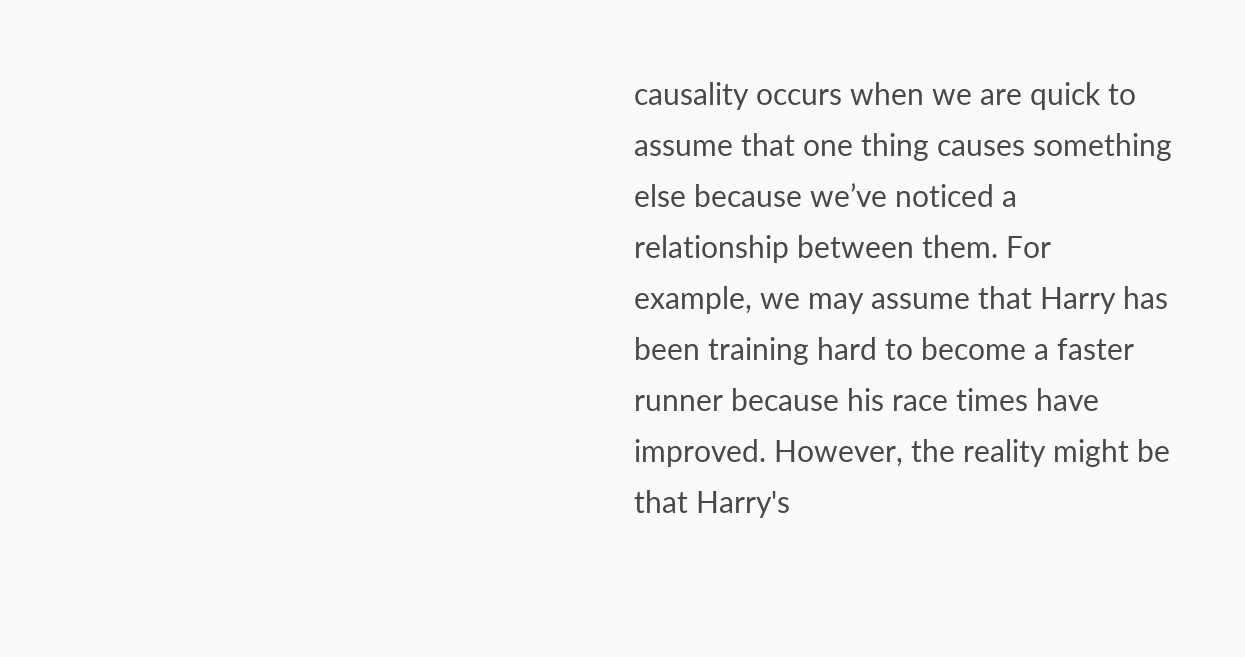causality occurs when we are quick to assume that one thing causes something else because we’ve noticed a relationship between them. For example, we may assume that Harry has been training hard to become a faster runner because his race times have improved. However, the reality might be that Harry's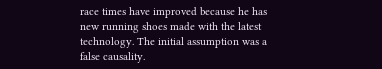race times have improved because he has new running shoes made with the latest technology. The initial assumption was a false causality.